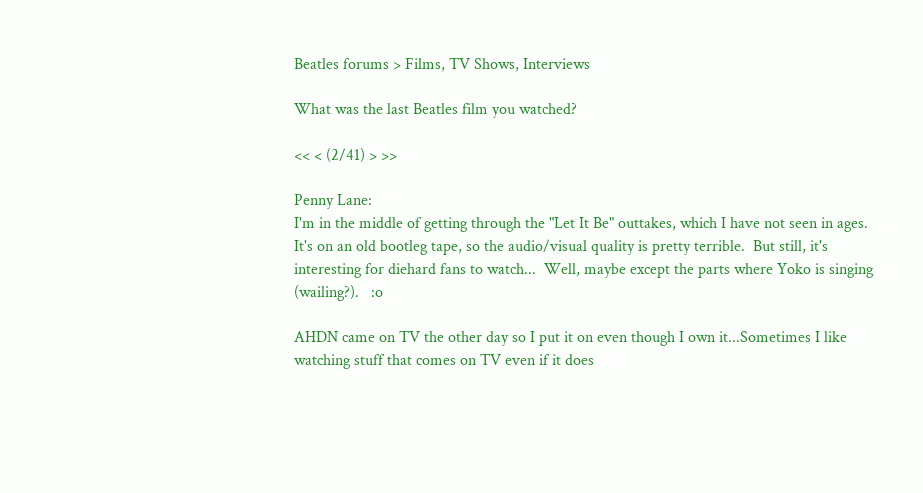Beatles forums > Films, TV Shows, Interviews

What was the last Beatles film you watched?

<< < (2/41) > >>

Penny Lane:
I'm in the middle of getting through the "Let It Be" outtakes, which I have not seen in ages.  It's on an old bootleg tape, so the audio/visual quality is pretty terrible.  But still, it's interesting for diehard fans to watch...  Well, maybe except the parts where Yoko is singing (wailing?).   :o

AHDN came on TV the other day so I put it on even though I own it...Sometimes I like watching stuff that comes on TV even if it does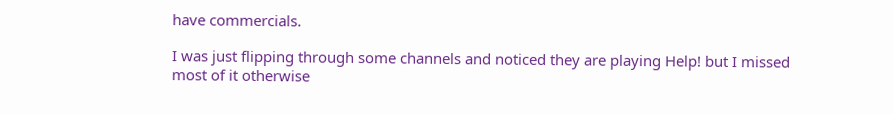have commercials.

I was just flipping through some channels and noticed they are playing Help! but I missed most of it otherwise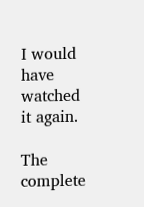I would have watched it again.

The complete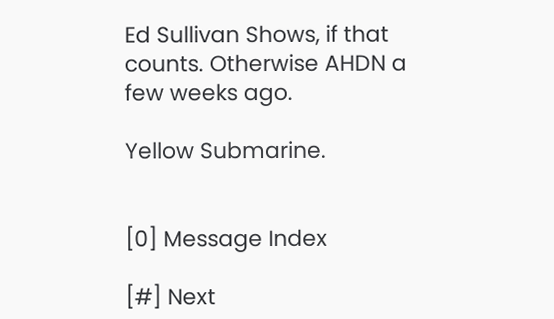Ed Sullivan Shows, if that counts. Otherwise AHDN a few weeks ago.

Yellow Submarine.


[0] Message Index

[#] Next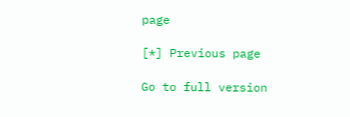page

[*] Previous page

Go to full version